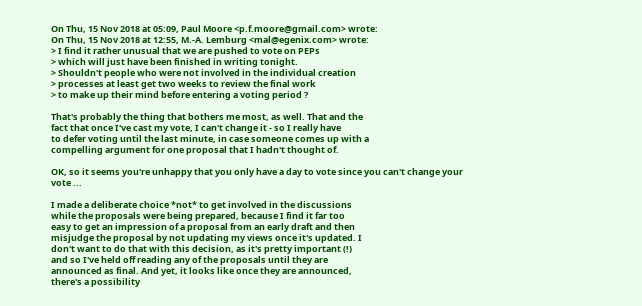On Thu, 15 Nov 2018 at 05:09, Paul Moore <p.f.moore@gmail.com> wrote:
On Thu, 15 Nov 2018 at 12:55, M.-A. Lemburg <mal@egenix.com> wrote:
> I find it rather unusual that we are pushed to vote on PEPs
> which will just have been finished in writing tonight.
> Shouldn't people who were not involved in the individual creation
> processes at least get two weeks to review the final work
> to make up their mind before entering a voting period ?

That's probably the thing that bothers me most, as well. That and the
fact that once I've cast my vote, I can't change it - so I really have
to defer voting until the last minute, in case someone comes up with a
compelling argument for one proposal that I hadn't thought of.

OK, so it seems you're unhappy that you only have a day to vote since you can't change your vote ...

I made a deliberate choice *not* to get involved in the discussions
while the proposals were being prepared, because I find it far too
easy to get an impression of a proposal from an early draft and then
misjudge the proposal by not updating my views once it's updated. I
don't want to do that with this decision, as it's pretty important (!)
and so I've held off reading any of the proposals until they are
announced as final. And yet, it looks like once they are announced,
there's a possibility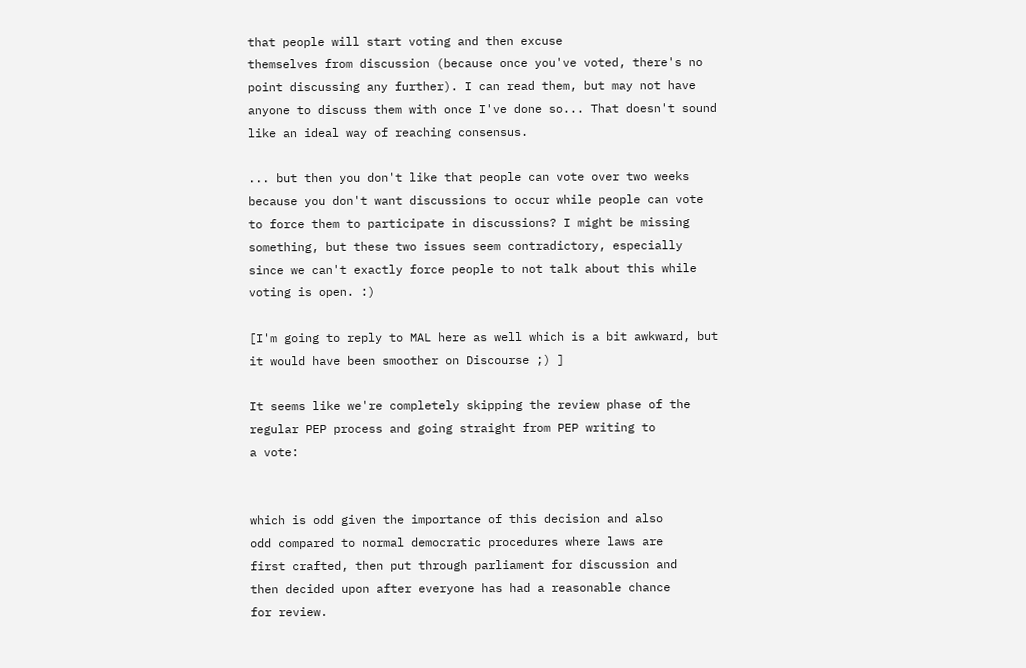that people will start voting and then excuse
themselves from discussion (because once you've voted, there's no
point discussing any further). I can read them, but may not have
anyone to discuss them with once I've done so... That doesn't sound
like an ideal way of reaching consensus.

... but then you don't like that people can vote over two weeks because you don't want discussions to occur while people can vote to force them to participate in discussions? I might be missing something, but these two issues seem contradictory, especially since we can't exactly force people to not talk about this while voting is open. :)

[I'm going to reply to MAL here as well which is a bit awkward, but it would have been smoother on Discourse ;) ]

It seems like we're completely skipping the review phase of the
regular PEP process and going straight from PEP writing to
a vote:


which is odd given the importance of this decision and also
odd compared to normal democratic procedures where laws are
first crafted, then put through parliament for discussion and
then decided upon after everyone has had a reasonable chance
for review.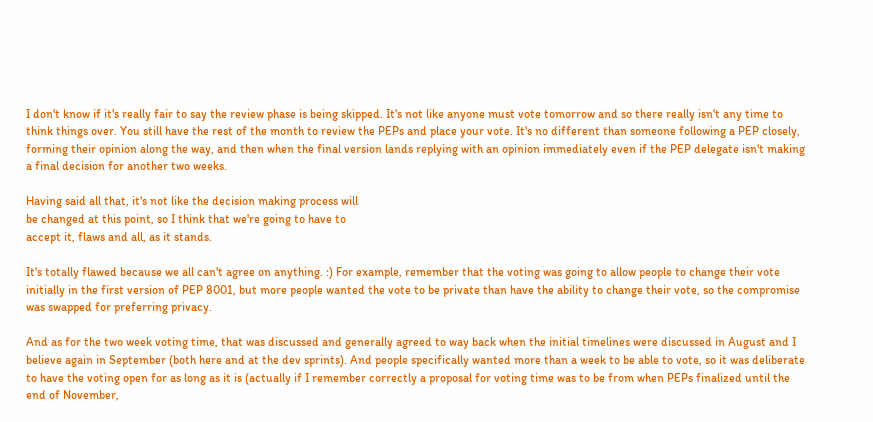I don't know if it's really fair to say the review phase is being skipped. It's not like anyone must vote tomorrow and so there really isn't any time to think things over. You still have the rest of the month to review the PEPs and place your vote. It's no different than someone following a PEP closely, forming their opinion along the way, and then when the final version lands replying with an opinion immediately even if the PEP delegate isn't making a final decision for another two weeks.

Having said all that, it's not like the decision making process will
be changed at this point, so I think that we're going to have to
accept it, flaws and all, as it stands.

It's totally flawed because we all can't agree on anything. :) For example, remember that the voting was going to allow people to change their vote initially in the first version of PEP 8001, but more people wanted the vote to be private than have the ability to change their vote, so the compromise was swapped for preferring privacy.

And as for the two week voting time, that was discussed and generally agreed to way back when the initial timelines were discussed in August and I believe again in September (both here and at the dev sprints). And people specifically wanted more than a week to be able to vote, so it was deliberate to have the voting open for as long as it is (actually if I remember correctly a proposal for voting time was to be from when PEPs finalized until the end of November,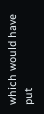which would have put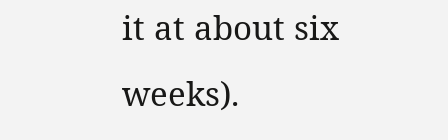it at about six weeks).